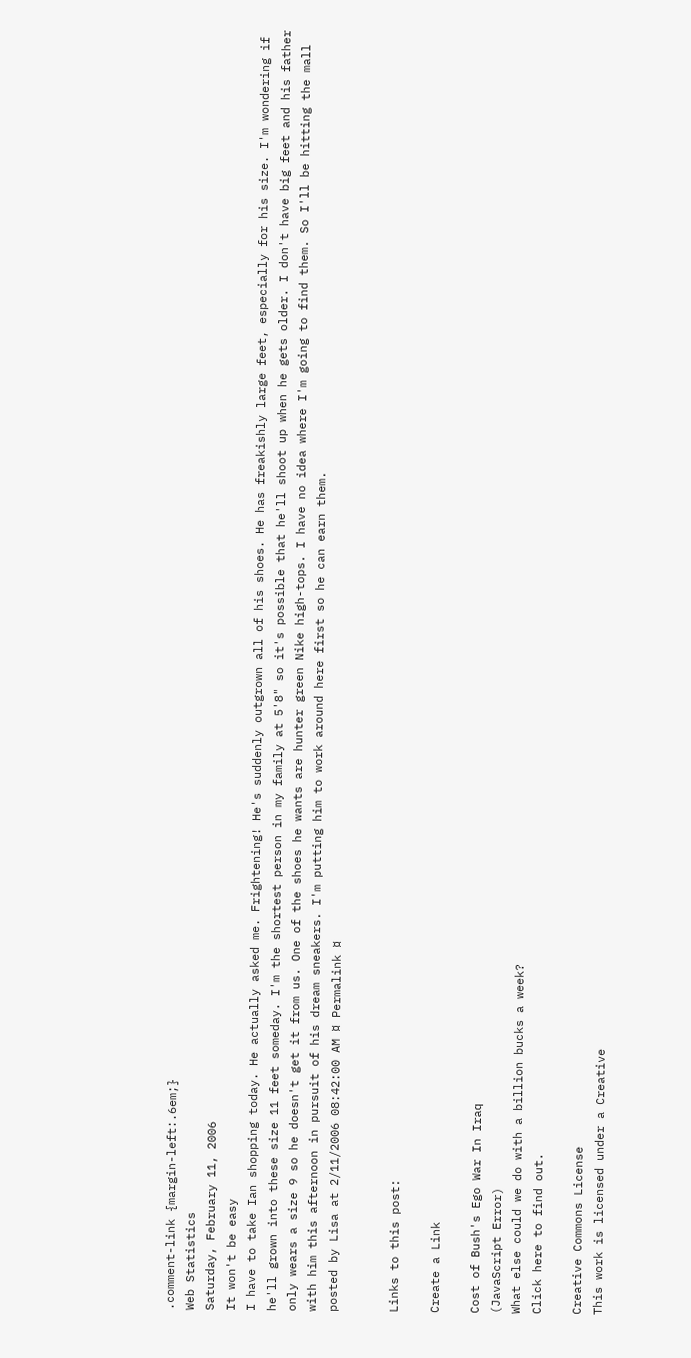.comment-link {margin-left:.6em;}
Web Statistics
Saturday, February 11, 2006
It won't be easy
I have to take Ian shopping today. He actually asked me. Frightening! He's suddenly outgrown all of his shoes. He has freakishly large feet, especially for his size. I'm wondering if he'll grown into these size 11 feet someday. I'm the shortest person in my family at 5'8" so it's possible that he'll shoot up when he gets older. I don't have big feet and his father only wears a size 9 so he doesn't get it from us. One of the shoes he wants are hunter green Nike high-tops. I have no idea where I'm going to find them. So I'll be hitting the mall with him this afternoon in pursuit of his dream sneakers. I'm putting him to work around here first so he can earn them.
posted by Lisa at 2/11/2006 08:42:00 AM ¤ Permalink ¤


Links to this post:

Create a Link

Cost of Bush's Ego War In Iraq
(JavaScript Error)
What else could we do with a billion bucks a week?
Click here to find out.

Creative Commons License
This work is licensed under a Creative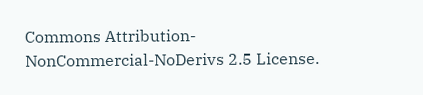Commons Attribution-NonCommercial-NoDerivs 2.5 License.